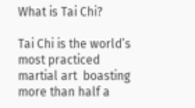What is Tai Chi?

Tai Chi is the world’s most practiced martial art  boasting more than half a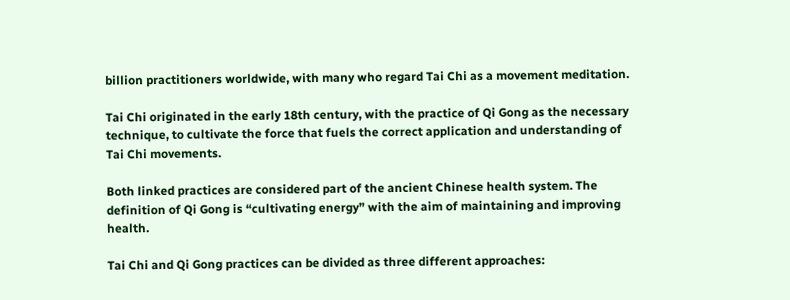billion practitioners worldwide, with many who regard Tai Chi as a movement meditation.

Tai Chi originated in the early 18th century, with the practice of Qi Gong as the necessary technique, to cultivate the force that fuels the correct application and understanding of Tai Chi movements.

Both linked practices are considered part of the ancient Chinese health system. The definition of Qi Gong is “cultivating energy” with the aim of maintaining and improving health.

Tai Chi and Qi Gong practices can be divided as three different approaches: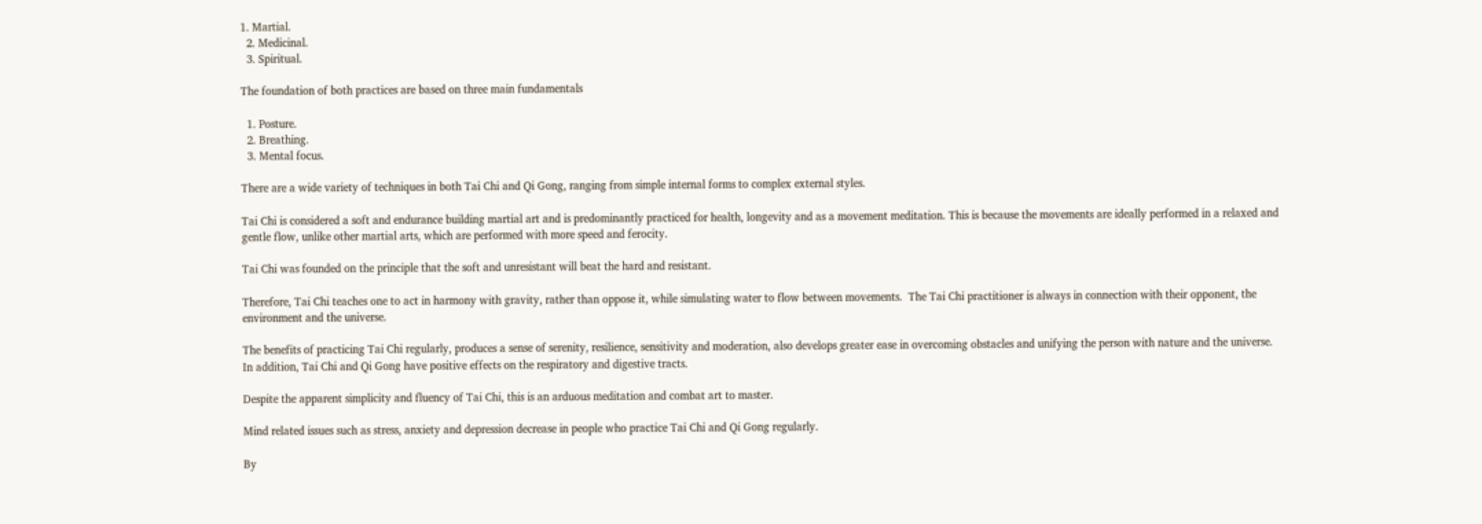1. Martial.
  2. Medicinal.
  3. Spiritual.

The foundation of both practices are based on three main fundamentals

  1. Posture.
  2. Breathing.
  3. Mental focus.

There are a wide variety of techniques in both Tai Chi and Qi Gong, ranging from simple internal forms to complex external styles.

Tai Chi is considered a soft and endurance building martial art and is predominantly practiced for health, longevity and as a movement meditation. This is because the movements are ideally performed in a relaxed and gentle flow, unlike other martial arts, which are performed with more speed and ferocity.

Tai Chi was founded on the principle that the soft and unresistant will beat the hard and resistant.

Therefore, Tai Chi teaches one to act in harmony with gravity, rather than oppose it, while simulating water to flow between movements.  The Tai Chi practitioner is always in connection with their opponent, the environment and the universe.

The benefits of practicing Tai Chi regularly, produces a sense of serenity, resilience, sensitivity and moderation, also develops greater ease in overcoming obstacles and unifying the person with nature and the universe. In addition, Tai Chi and Qi Gong have positive effects on the respiratory and digestive tracts.

Despite the apparent simplicity and fluency of Tai Chi, this is an arduous meditation and combat art to master.

Mind related issues such as stress, anxiety and depression decrease in people who practice Tai Chi and Qi Gong regularly.

By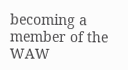becoming a member of the WAW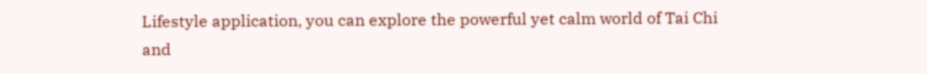Lifestyle application, you can explore the powerful yet calm world of Tai Chi and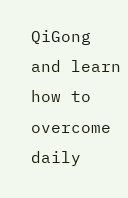QiGong and learn how to overcome daily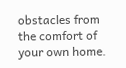obstacles from the comfort of your own home.